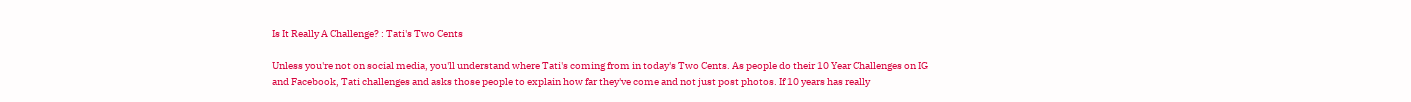Is It Really A Challenge? : Tati's Two Cents

Unless you're not on social media, you'll understand where Tati's coming from in today's Two Cents. As people do their 10 Year Challenges on IG and Facebook, Tati challenges and asks those people to explain how far they've come and not just post photos. If 10 years has really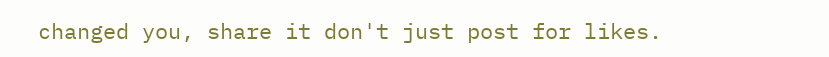changed you, share it don't just post for likes.